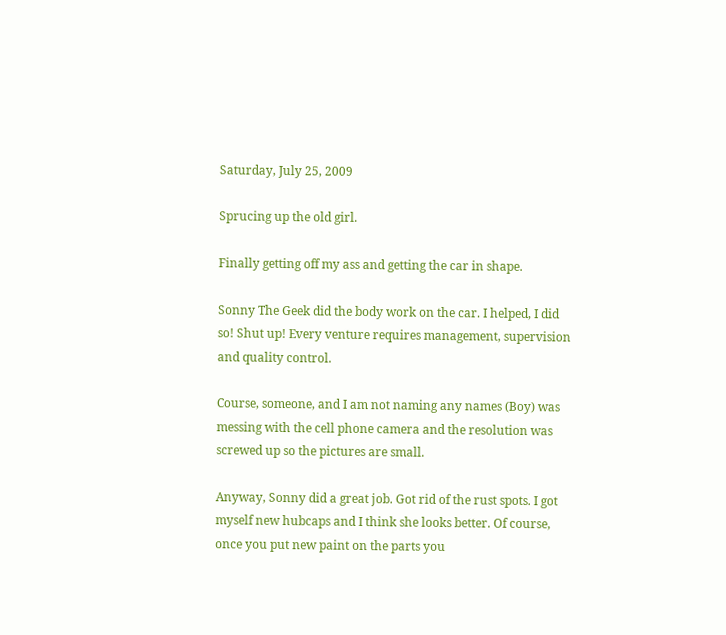Saturday, July 25, 2009

Sprucing up the old girl.

Finally getting off my ass and getting the car in shape.

Sonny The Geek did the body work on the car. I helped, I did so! Shut up! Every venture requires management, supervision and quality control.

Course, someone, and I am not naming any names (Boy) was messing with the cell phone camera and the resolution was screwed up so the pictures are small.

Anyway, Sonny did a great job. Got rid of the rust spots. I got myself new hubcaps and I think she looks better. Of course, once you put new paint on the parts you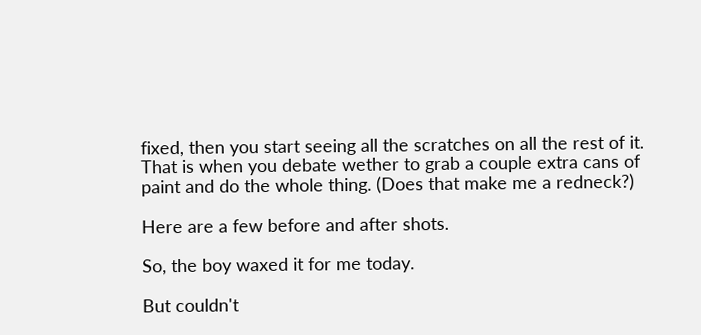fixed, then you start seeing all the scratches on all the rest of it. That is when you debate wether to grab a couple extra cans of paint and do the whole thing. (Does that make me a redneck?)

Here are a few before and after shots.

So, the boy waxed it for me today.

But couldn't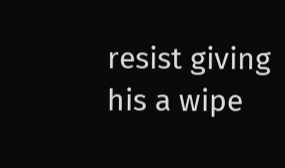resist giving his a wipe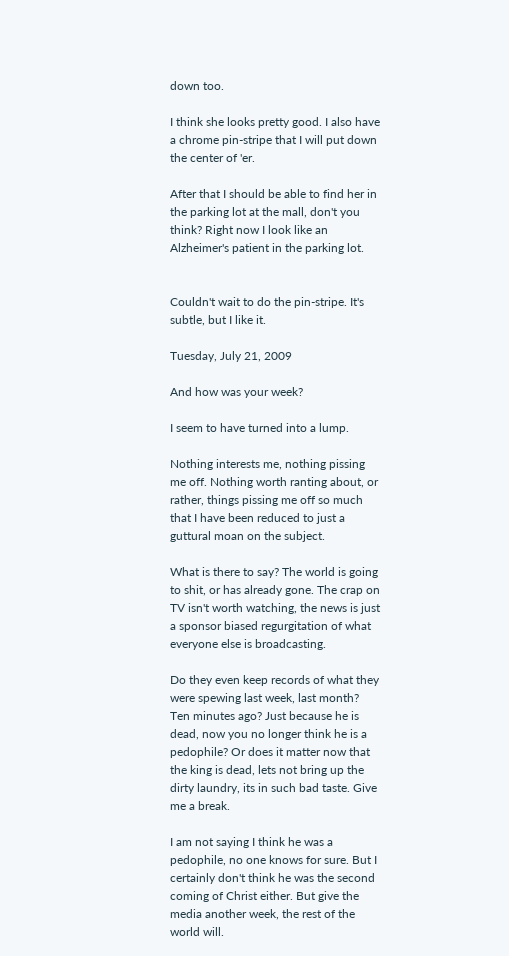down too.

I think she looks pretty good. I also have a chrome pin-stripe that I will put down the center of 'er.

After that I should be able to find her in the parking lot at the mall, don't you think? Right now I look like an Alzheimer's patient in the parking lot.


Couldn't wait to do the pin-stripe. It's subtle, but I like it.

Tuesday, July 21, 2009

And how was your week?

I seem to have turned into a lump.

Nothing interests me, nothing pissing me off. Nothing worth ranting about, or rather, things pissing me off so much that I have been reduced to just a guttural moan on the subject.

What is there to say? The world is going to shit, or has already gone. The crap on TV isn't worth watching, the news is just a sponsor biased regurgitation of what everyone else is broadcasting.

Do they even keep records of what they were spewing last week, last month? Ten minutes ago? Just because he is dead, now you no longer think he is a pedophile? Or does it matter now that the king is dead, lets not bring up the dirty laundry, its in such bad taste. Give me a break.

I am not saying I think he was a pedophile, no one knows for sure. But I certainly don't think he was the second coming of Christ either. But give the media another week, the rest of the world will.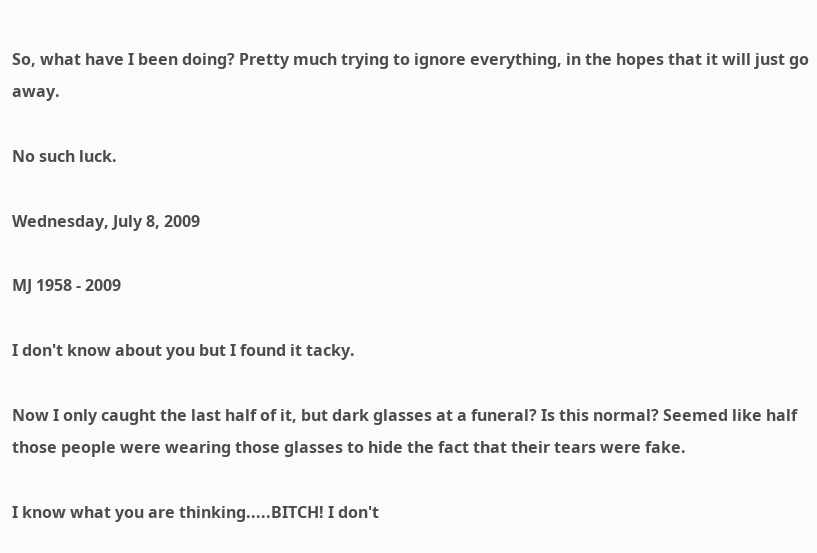So, what have I been doing? Pretty much trying to ignore everything, in the hopes that it will just go away.

No such luck.

Wednesday, July 8, 2009

MJ 1958 - 2009

I don't know about you but I found it tacky.

Now I only caught the last half of it, but dark glasses at a funeral? Is this normal? Seemed like half those people were wearing those glasses to hide the fact that their tears were fake.

I know what you are thinking.....BITCH! I don't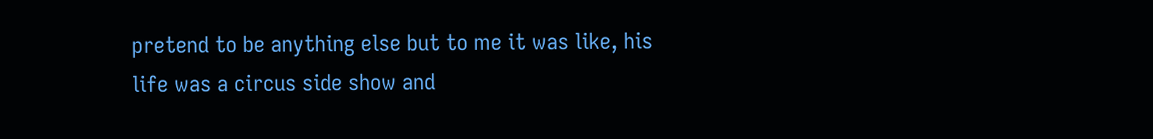pretend to be anything else but to me it was like, his life was a circus side show and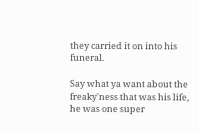they carried it on into his funeral.

Say what ya want about the freaky'ness that was his life, he was one super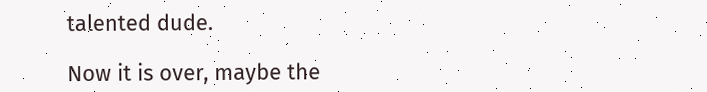talented dude.

Now it is over, maybe the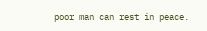poor man can rest in peace.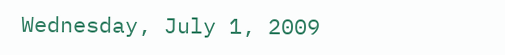Wednesday, July 1, 2009